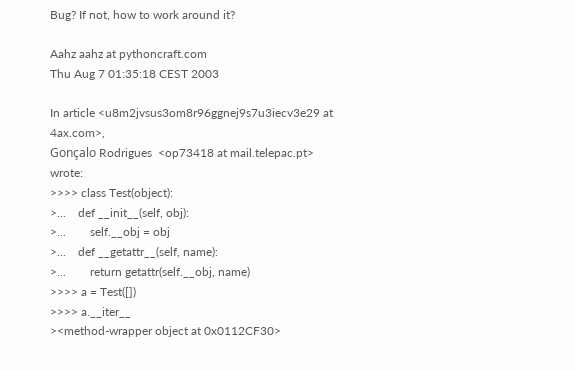Bug? If not, how to work around it?

Aahz aahz at pythoncraft.com
Thu Aug 7 01:35:18 CEST 2003

In article <u8m2jvsus3om8r96ggnej9s7u3iecv3e29 at 4ax.com>,
Gonçalo Rodrigues  <op73418 at mail.telepac.pt> wrote:
>>>> class Test(object):
>...    def __init__(self, obj):
>...        self.__obj = obj
>...    def __getattr__(self, name):
>...        return getattr(self.__obj, name)
>>>> a = Test([])
>>>> a.__iter__
><method-wrapper object at 0x0112CF30>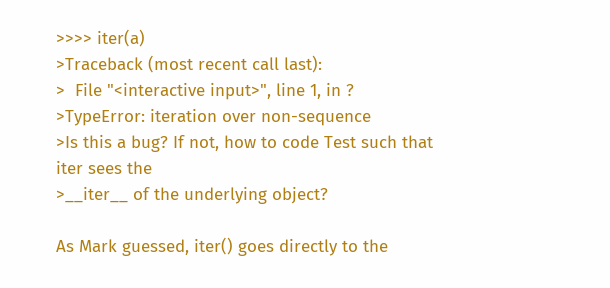>>>> iter(a)
>Traceback (most recent call last):
>  File "<interactive input>", line 1, in ?
>TypeError: iteration over non-sequence
>Is this a bug? If not, how to code Test such that iter sees the
>__iter__ of the underlying object?

As Mark guessed, iter() goes directly to the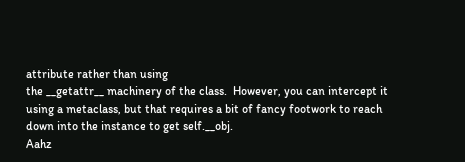attribute rather than using
the __getattr__ machinery of the class.  However, you can intercept it
using a metaclass, but that requires a bit of fancy footwork to reach
down into the instance to get self.__obj.
Aahz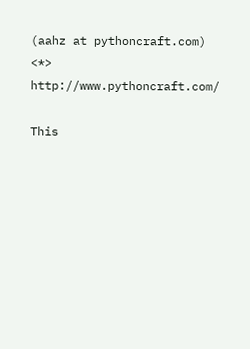(aahz at pythoncraft.com)           <*>         http://www.pythoncraft.com/

This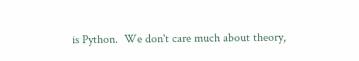is Python.  We don't care much about theory,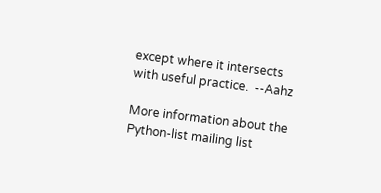except where it intersects
with useful practice.  --Aahz

More information about the Python-list mailing list